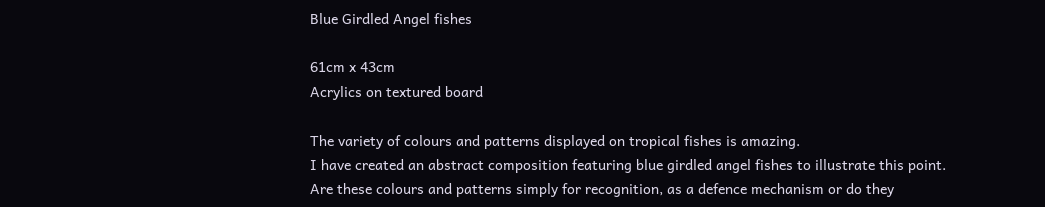Blue Girdled Angel fishes

61cm x 43cm
Acrylics on textured board

The variety of colours and patterns displayed on tropical fishes is amazing.
I have created an abstract composition featuring blue girdled angel fishes to illustrate this point.
Are these colours and patterns simply for recognition, as a defence mechanism or do they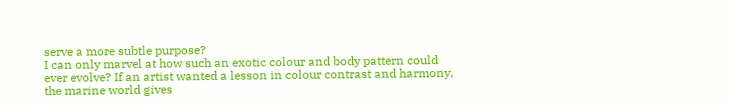serve a more subtle purpose?
I can only marvel at how such an exotic colour and body pattern could ever evolve? If an artist wanted a lesson in colour contrast and harmony, the marine world gives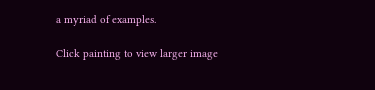a myriad of examples.

Click painting to view larger image